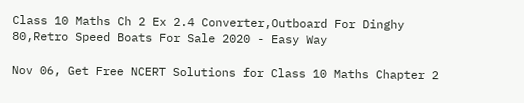Class 10 Maths Ch 2 Ex 2.4 Converter,Outboard For Dinghy 80,Retro Speed Boats For Sale 2020 - Easy Way

Nov 06, Get Free NCERT Solutions for Class 10 Maths Chapter 2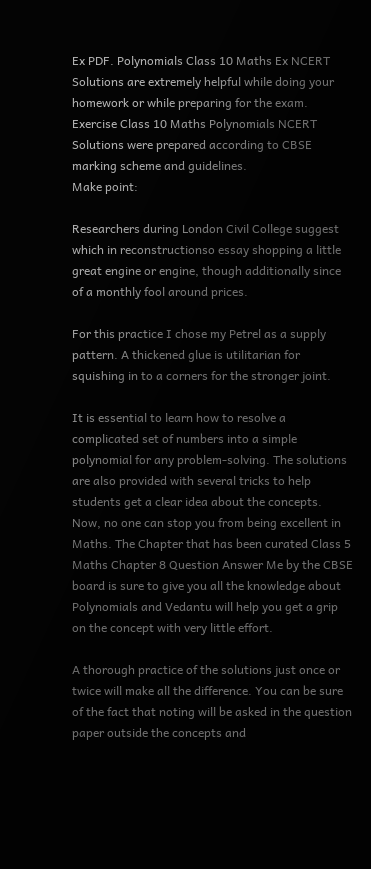Ex PDF. Polynomials Class 10 Maths Ex NCERT Solutions are extremely helpful while doing your homework or while preparing for the exam. Exercise Class 10 Maths Polynomials NCERT Solutions were prepared according to CBSE marking scheme and guidelines.
Make point:

Researchers during London Civil College suggest which in reconstructionso essay shopping a little great engine or engine, though additionally since of a monthly fool around prices.

For this practice I chose my Petrel as a supply pattern. A thickened glue is utilitarian for squishing in to a corners for the stronger joint.

It is essential to learn how to resolve a complicated set of numbers into a simple polynomial for any problem-solving. The solutions are also provided with several tricks to help students get a clear idea about the concepts. Now, no one can stop you from being excellent in Maths. The Chapter that has been curated Class 5 Maths Chapter 8 Question Answer Me by the CBSE board is sure to give you all the knowledge about Polynomials and Vedantu will help you get a grip on the concept with very little effort.

A thorough practice of the solutions just once or twice will make all the difference. You can be sure of the fact that noting will be asked in the question paper outside the concepts and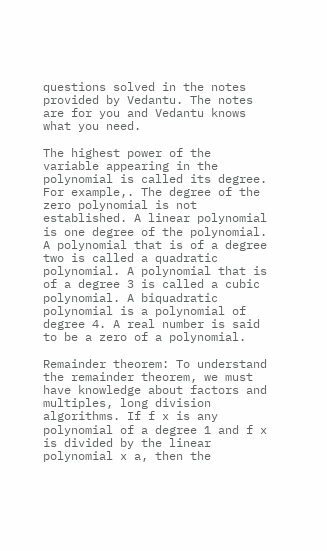questions solved in the notes provided by Vedantu. The notes are for you and Vedantu knows what you need.

The highest power of the variable appearing in the polynomial is called its degree. For example,. The degree of the zero polynomial is not established. A linear polynomial is one degree of the polynomial. A polynomial that is of a degree two is called a quadratic polynomial. A polynomial that is of a degree 3 is called a cubic polynomial. A biquadratic polynomial is a polynomial of degree 4. A real number is said to be a zero of a polynomial.

Remainder theorem: To understand the remainder theorem, we must have knowledge about factors and multiples, long division algorithms. If f x is any polynomial of a degree 1 and f x is divided by the linear polynomial x a, then the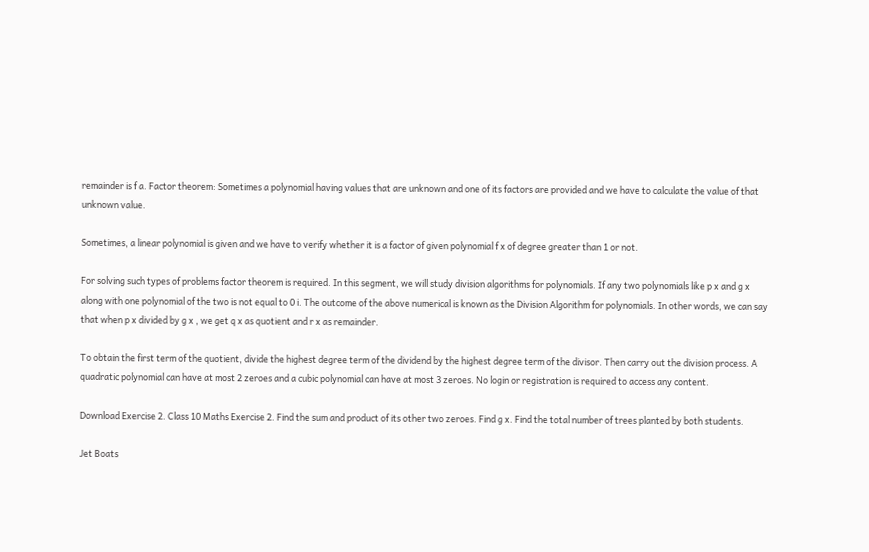remainder is f a. Factor theorem: Sometimes a polynomial having values that are unknown and one of its factors are provided and we have to calculate the value of that unknown value.

Sometimes, a linear polynomial is given and we have to verify whether it is a factor of given polynomial f x of degree greater than 1 or not.

For solving such types of problems factor theorem is required. In this segment, we will study division algorithms for polynomials. If any two polynomials like p x and g x along with one polynomial of the two is not equal to 0 i. The outcome of the above numerical is known as the Division Algorithm for polynomials. In other words, we can say that when p x divided by g x , we get q x as quotient and r x as remainder.

To obtain the first term of the quotient, divide the highest degree term of the dividend by the highest degree term of the divisor. Then carry out the division process. A quadratic polynomial can have at most 2 zeroes and a cubic polynomial can have at most 3 zeroes. No login or registration is required to access any content.

Download Exercise 2. Class 10 Maths Exercise 2. Find the sum and product of its other two zeroes. Find g x. Find the total number of trees planted by both students.

Jet Boats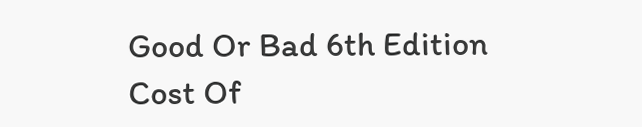Good Or Bad 6th Edition
Cost Of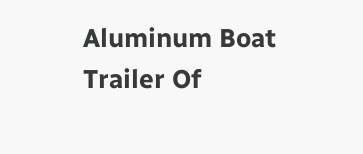Aluminum Boat Trailer Of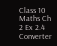Class 10 Maths Ch 2 Ex 2.4 Converter